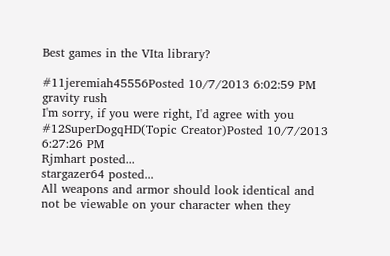Best games in the VIta library?

#11jeremiah45556Posted 10/7/2013 6:02:59 PM
gravity rush
I'm sorry, if you were right, I'd agree with you
#12SuperDogqHD(Topic Creator)Posted 10/7/2013 6:27:26 PM
Rjmhart posted...
stargazer64 posted...
All weapons and armor should look identical and not be viewable on your character when they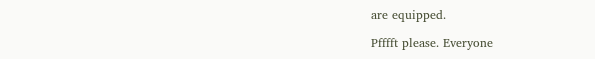are equipped.

Pfffft please. Everyone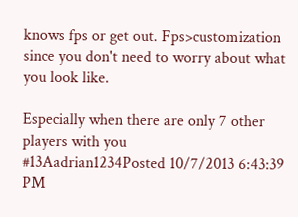knows fps or get out. Fps>customization since you don't need to worry about what you look like.

Especially when there are only 7 other players with you
#13Aadrian1234Posted 10/7/2013 6:43:39 PM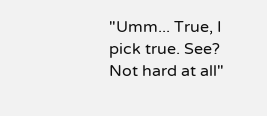"Umm... True, I pick true. See? Not hard at all"